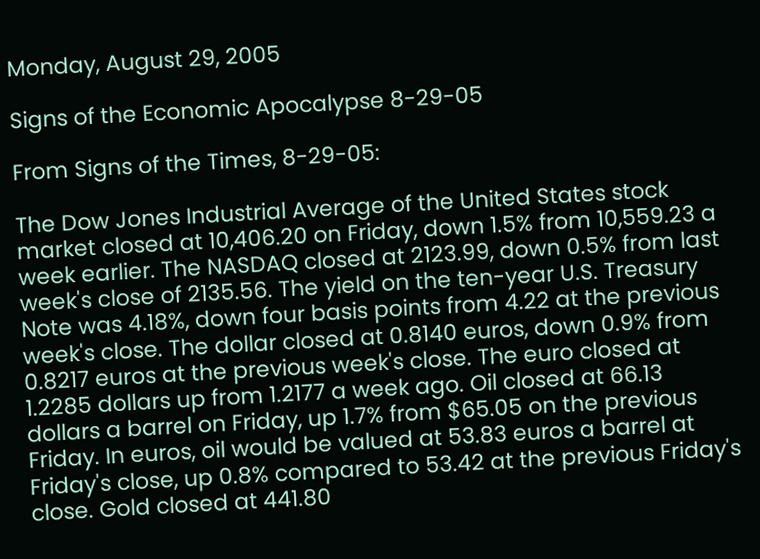Monday, August 29, 2005

Signs of the Economic Apocalypse 8-29-05

From Signs of the Times, 8-29-05:

The Dow Jones Industrial Average of the United States stock market closed at 10,406.20 on Friday, down 1.5% from 10,559.23 a week earlier. The NASDAQ closed at 2123.99, down 0.5% from last week's close of 2135.56. The yield on the ten-year U.S. Treasury Note was 4.18%, down four basis points from 4.22 at the previous week's close. The dollar closed at 0.8140 euros, down 0.9% from 0.8217 euros at the previous week's close. The euro closed at 1.2285 dollars up from 1.2177 a week ago. Oil closed at 66.13 dollars a barrel on Friday, up 1.7% from $65.05 on the previous Friday. In euros, oil would be valued at 53.83 euros a barrel at Friday's close, up 0.8% compared to 53.42 at the previous Friday's close. Gold closed at 441.80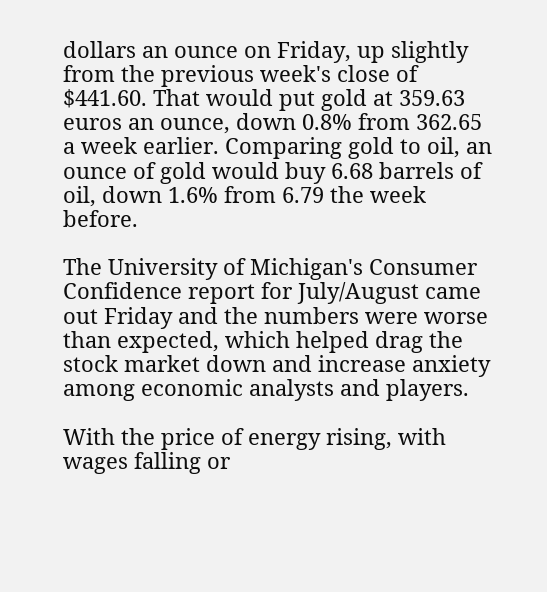dollars an ounce on Friday, up slightly from the previous week's close of $441.60. That would put gold at 359.63 euros an ounce, down 0.8% from 362.65 a week earlier. Comparing gold to oil, an ounce of gold would buy 6.68 barrels of oil, down 1.6% from 6.79 the week before.

The University of Michigan's Consumer Confidence report for July/August came out Friday and the numbers were worse than expected, which helped drag the stock market down and increase anxiety among economic analysts and players.

With the price of energy rising, with wages falling or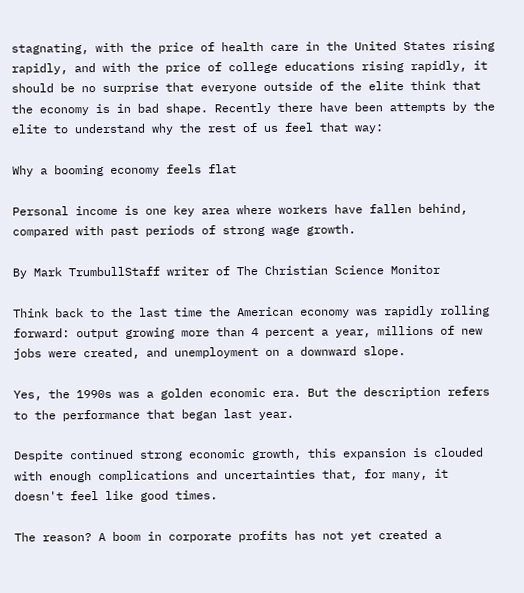stagnating, with the price of health care in the United States rising rapidly, and with the price of college educations rising rapidly, it should be no surprise that everyone outside of the elite think that the economy is in bad shape. Recently there have been attempts by the elite to understand why the rest of us feel that way:

Why a booming economy feels flat

Personal income is one key area where workers have fallen behind, compared with past periods of strong wage growth.

By Mark TrumbullStaff writer of The Christian Science Monitor

Think back to the last time the American economy was rapidly rolling forward: output growing more than 4 percent a year, millions of new jobs were created, and unemployment on a downward slope.

Yes, the 1990s was a golden economic era. But the description refers to the performance that began last year.

Despite continued strong economic growth, this expansion is clouded with enough complications and uncertainties that, for many, it doesn't feel like good times.

The reason? A boom in corporate profits has not yet created a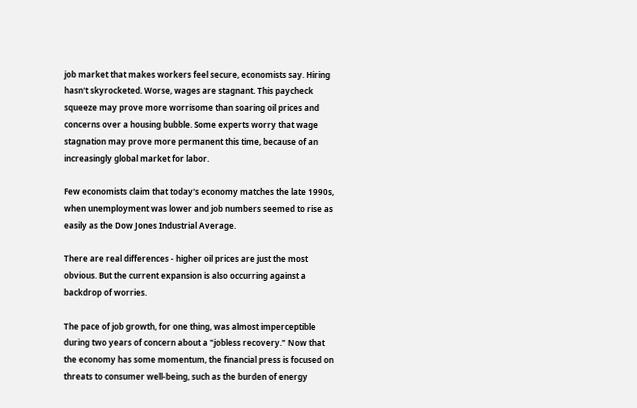job market that makes workers feel secure, economists say. Hiring hasn't skyrocketed. Worse, wages are stagnant. This paycheck squeeze may prove more worrisome than soaring oil prices and concerns over a housing bubble. Some experts worry that wage stagnation may prove more permanent this time, because of an increasingly global market for labor.

Few economists claim that today's economy matches the late 1990s, when unemployment was lower and job numbers seemed to rise as easily as the Dow Jones Industrial Average.

There are real differences - higher oil prices are just the most obvious. But the current expansion is also occurring against a backdrop of worries.

The pace of job growth, for one thing, was almost imperceptible during two years of concern about a "jobless recovery." Now that the economy has some momentum, the financial press is focused on threats to consumer well-being, such as the burden of energy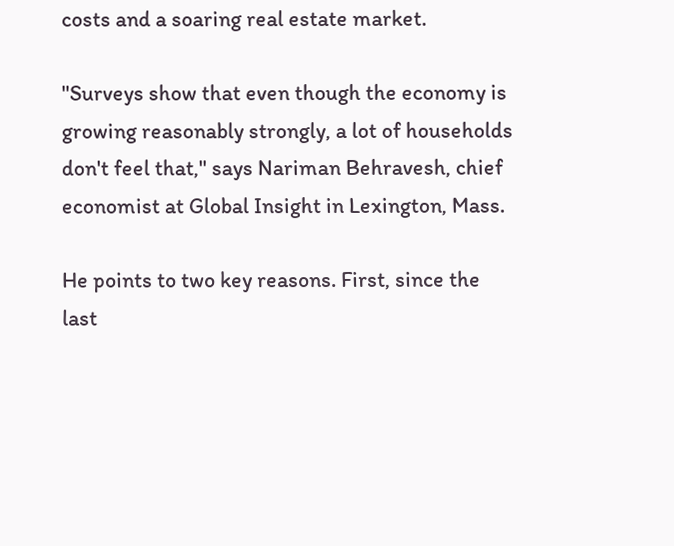costs and a soaring real estate market.

"Surveys show that even though the economy is growing reasonably strongly, a lot of households don't feel that," says Nariman Behravesh, chief economist at Global Insight in Lexington, Mass.

He points to two key reasons. First, since the last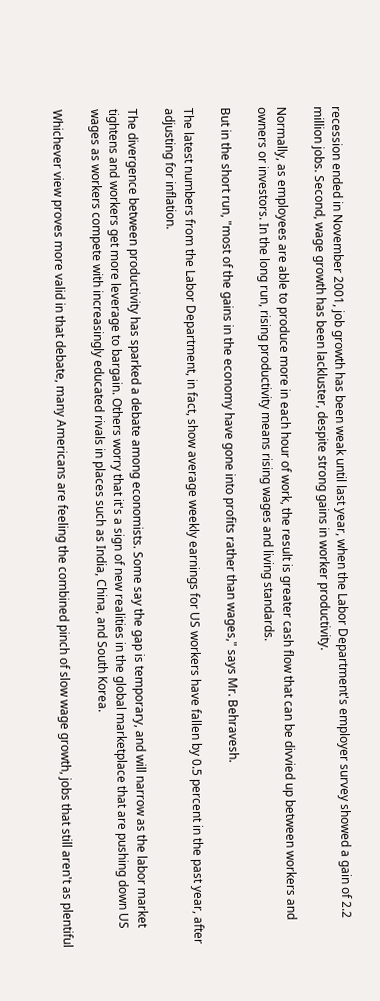recession ended in November 2001, job growth has been weak until last year, when the Labor Department's employer survey showed a gain of 2.2 million jobs. Second, wage growth has been lackluster, despite strong gains in worker productivity.

Normally, as employees are able to produce more in each hour of work, the result is greater cash flow that can be divvied up between workers and owners or investors. In the long run, rising productivity means rising wages and living standards.

But in the short run, "most of the gains in the economy have gone into profits rather than wages," says Mr. Behravesh.

The latest numbers from the Labor Department, in fact, show average weekly earnings for US workers have fallen by 0.5 percent in the past year, after adjusting for inflation.

The divergence between productivity has sparked a debate among economists. Some say the gap is temporary, and will narrow as the labor market tightens and workers get more leverage to bargain. Others worry that it's a sign of new realities in the global marketplace that are pushing down US wages as workers compete with increasingly educated rivals in places such as India, China, and South Korea.

Whichever view proves more valid in that debate, many Americans are feeling the combined pinch of slow wage growth, jobs that still aren't as plentiful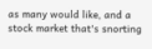as many would like, and a stock market that's snorting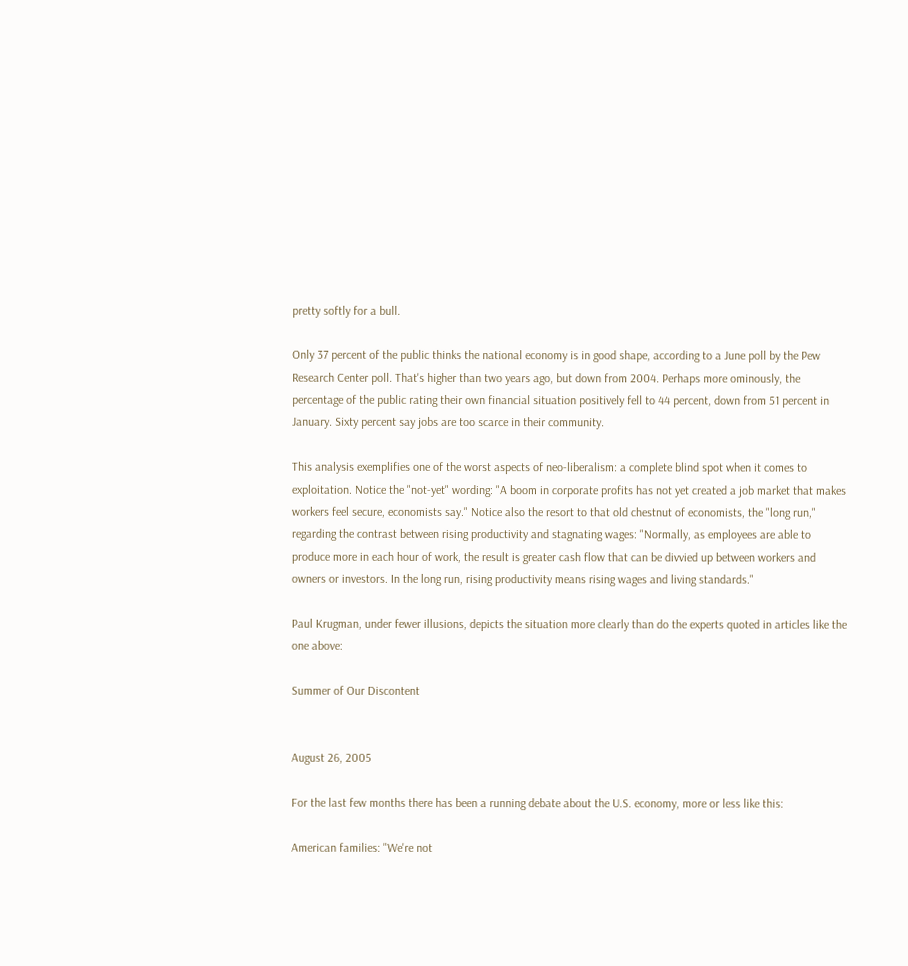pretty softly for a bull.

Only 37 percent of the public thinks the national economy is in good shape, according to a June poll by the Pew Research Center poll. That's higher than two years ago, but down from 2004. Perhaps more ominously, the percentage of the public rating their own financial situation positively fell to 44 percent, down from 51 percent in January. Sixty percent say jobs are too scarce in their community.

This analysis exemplifies one of the worst aspects of neo-liberalism: a complete blind spot when it comes to exploitation. Notice the "not-yet" wording: "A boom in corporate profits has not yet created a job market that makes workers feel secure, economists say." Notice also the resort to that old chestnut of economists, the "long run," regarding the contrast between rising productivity and stagnating wages: "Normally, as employees are able to produce more in each hour of work, the result is greater cash flow that can be divvied up between workers and owners or investors. In the long run, rising productivity means rising wages and living standards."

Paul Krugman, under fewer illusions, depicts the situation more clearly than do the experts quoted in articles like the one above:

Summer of Our Discontent


August 26, 2005

For the last few months there has been a running debate about the U.S. economy, more or less like this:

American families: "We're not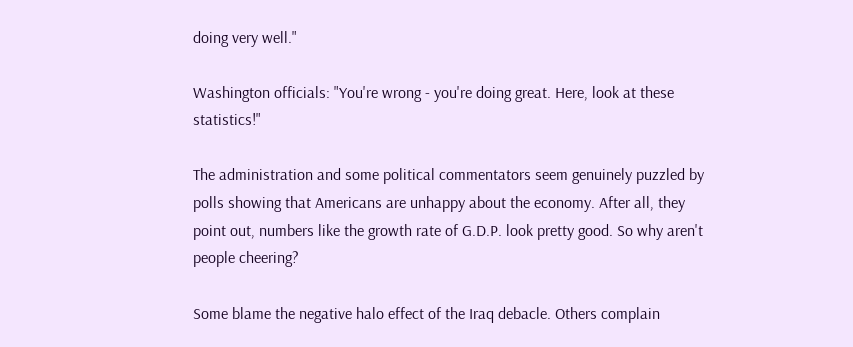doing very well."

Washington officials: "You're wrong - you're doing great. Here, look at these statistics!"

The administration and some political commentators seem genuinely puzzled by polls showing that Americans are unhappy about the economy. After all, they point out, numbers like the growth rate of G.D.P. look pretty good. So why aren't people cheering?

Some blame the negative halo effect of the Iraq debacle. Others complain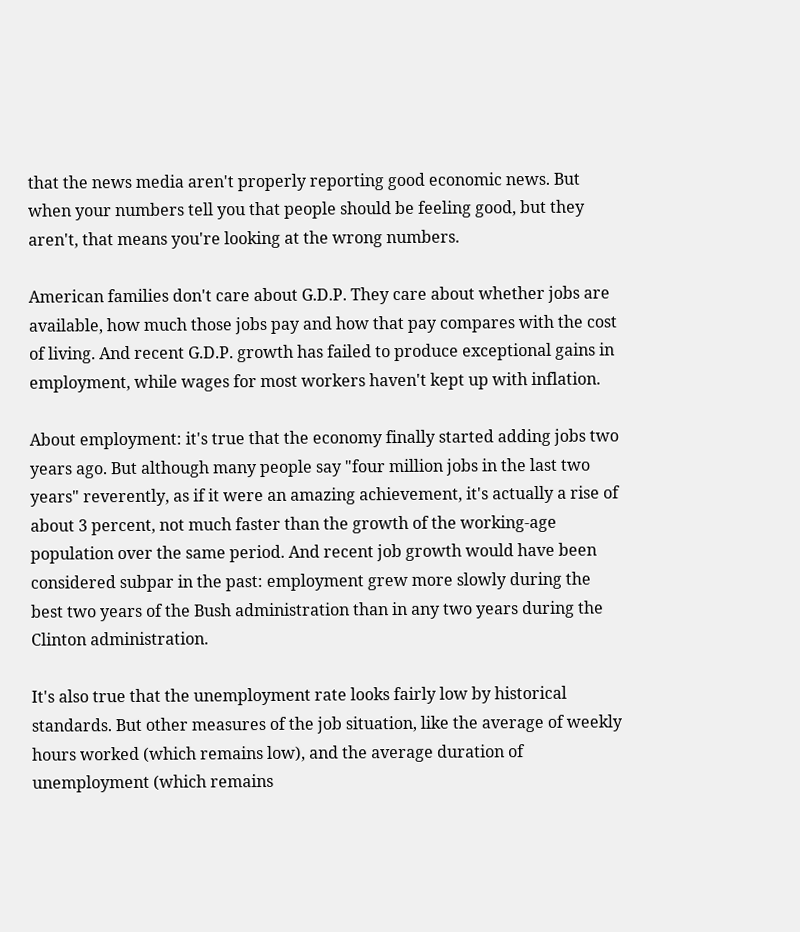that the news media aren't properly reporting good economic news. But when your numbers tell you that people should be feeling good, but they aren't, that means you're looking at the wrong numbers.

American families don't care about G.D.P. They care about whether jobs are available, how much those jobs pay and how that pay compares with the cost of living. And recent G.D.P. growth has failed to produce exceptional gains in employment, while wages for most workers haven't kept up with inflation.

About employment: it's true that the economy finally started adding jobs two years ago. But although many people say "four million jobs in the last two years" reverently, as if it were an amazing achievement, it's actually a rise of about 3 percent, not much faster than the growth of the working-age population over the same period. And recent job growth would have been considered subpar in the past: employment grew more slowly during the best two years of the Bush administration than in any two years during the Clinton administration.

It's also true that the unemployment rate looks fairly low by historical standards. But other measures of the job situation, like the average of weekly hours worked (which remains low), and the average duration of unemployment (which remains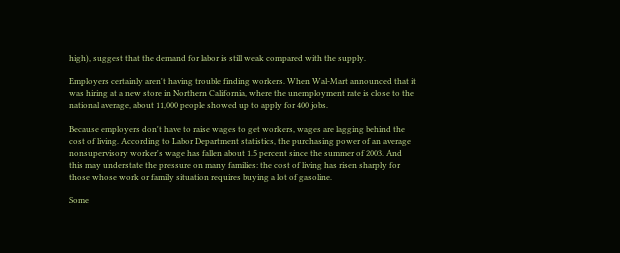high), suggest that the demand for labor is still weak compared with the supply.

Employers certainly aren't having trouble finding workers. When Wal-Mart announced that it was hiring at a new store in Northern California, where the unemployment rate is close to the national average, about 11,000 people showed up to apply for 400 jobs.

Because employers don't have to raise wages to get workers, wages are lagging behind the cost of living. According to Labor Department statistics, the purchasing power of an average nonsupervisory worker's wage has fallen about 1.5 percent since the summer of 2003. And this may understate the pressure on many families: the cost of living has risen sharply for those whose work or family situation requires buying a lot of gasoline.

Some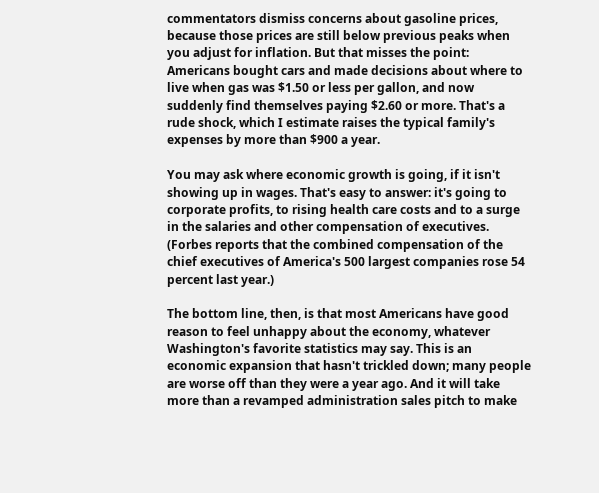commentators dismiss concerns about gasoline prices, because those prices are still below previous peaks when you adjust for inflation. But that misses the point: Americans bought cars and made decisions about where to live when gas was $1.50 or less per gallon, and now suddenly find themselves paying $2.60 or more. That's a rude shock, which I estimate raises the typical family's expenses by more than $900 a year.

You may ask where economic growth is going, if it isn't showing up in wages. That's easy to answer: it's going to corporate profits, to rising health care costs and to a surge in the salaries and other compensation of executives. (Forbes reports that the combined compensation of the chief executives of America's 500 largest companies rose 54 percent last year.)

The bottom line, then, is that most Americans have good reason to feel unhappy about the economy, whatever Washington's favorite statistics may say. This is an economic expansion that hasn't trickled down; many people are worse off than they were a year ago. And it will take more than a revamped administration sales pitch to make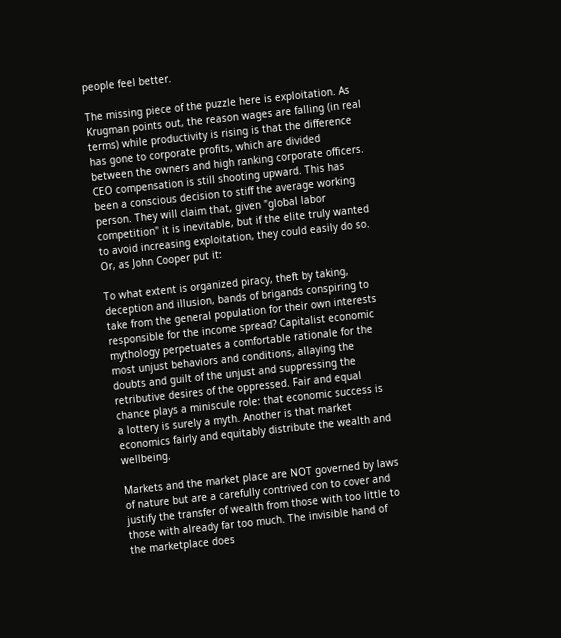people feel better.

The missing piece of the puzzle here is exploitation. As Krugman points out, the reason wages are falling (in real terms) while productivity is rising is that the difference has gone to corporate profits, which are divided between the owners and high ranking corporate officers. CEO compensation is still shooting upward. This has been a conscious decision to stiff the average working person. They will claim that, given "global labor competition" it is inevitable, but if the elite truly wanted to avoid increasing exploitation, they could easily do so. Or, as John Cooper put it:

To what extent is organized piracy, theft by taking, deception and illusion, bands of brigands conspiring to take from the general population for their own interests responsible for the income spread? Capitalist economic mythology perpetuates a comfortable rationale for the most unjust behaviors and conditions, allaying the doubts and guilt of the unjust and suppressing the retributive desires of the oppressed. Fair and equal chance plays a miniscule role: that economic success is a lottery is surely a myth. Another is that market economics fairly and equitably distribute the wealth and wellbeing.

Markets and the market place are NOT governed by laws of nature but are a carefully contrived con to cover and justify the transfer of wealth from those with too little to those with already far too much. The invisible hand of the marketplace does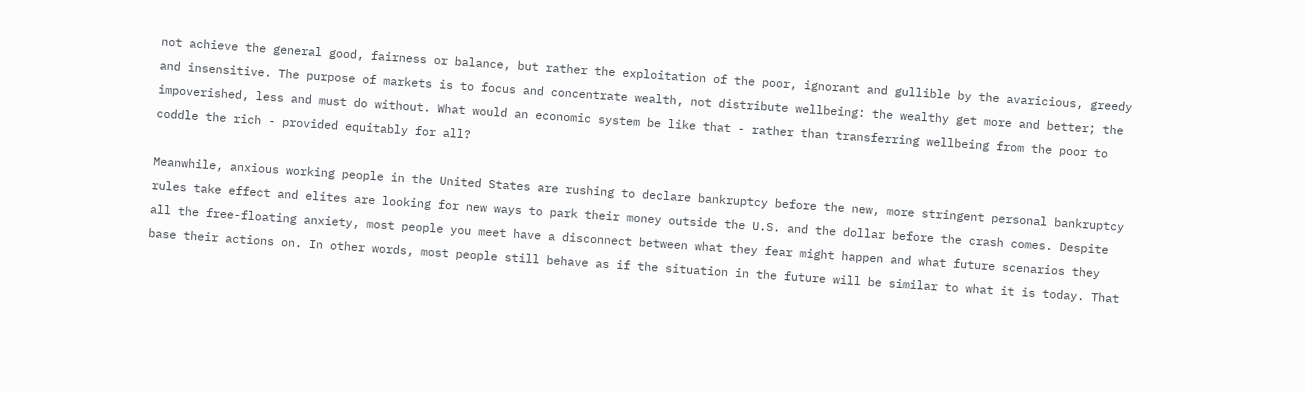not achieve the general good, fairness or balance, but rather the exploitation of the poor, ignorant and gullible by the avaricious, greedy and insensitive. The purpose of markets is to focus and concentrate wealth, not distribute wellbeing: the wealthy get more and better; the impoverished, less and must do without. What would an economic system be like that - rather than transferring wellbeing from the poor to coddle the rich - provided equitably for all?

Meanwhile, anxious working people in the United States are rushing to declare bankruptcy before the new, more stringent personal bankruptcy rules take effect and elites are looking for new ways to park their money outside the U.S. and the dollar before the crash comes. Despite all the free-floating anxiety, most people you meet have a disconnect between what they fear might happen and what future scenarios they base their actions on. In other words, most people still behave as if the situation in the future will be similar to what it is today. That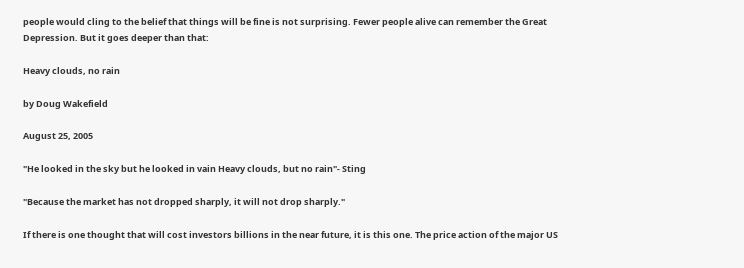people would cling to the belief that things will be fine is not surprising. Fewer people alive can remember the Great Depression. But it goes deeper than that:

Heavy clouds, no rain

by Doug Wakefield

August 25, 2005

"He looked in the sky but he looked in vain Heavy clouds, but no rain"- Sting

"Because the market has not dropped sharply, it will not drop sharply."

If there is one thought that will cost investors billions in the near future, it is this one. The price action of the major US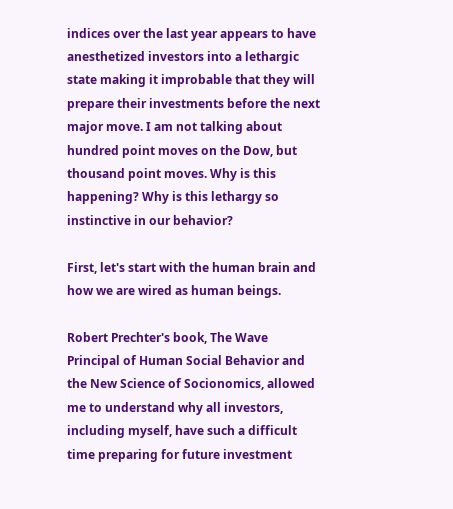indices over the last year appears to have anesthetized investors into a lethargic state making it improbable that they will prepare their investments before the next major move. I am not talking about hundred point moves on the Dow, but thousand point moves. Why is this happening? Why is this lethargy so instinctive in our behavior?

First, let's start with the human brain and how we are wired as human beings.

Robert Prechter's book, The Wave Principal of Human Social Behavior and the New Science of Socionomics, allowed me to understand why all investors, including myself, have such a difficult time preparing for future investment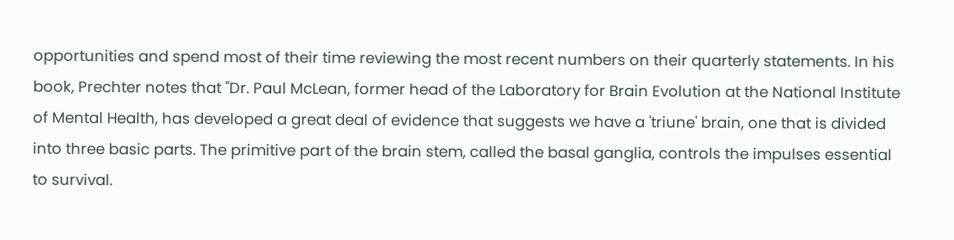opportunities and spend most of their time reviewing the most recent numbers on their quarterly statements. In his book, Prechter notes that "Dr. Paul McLean, former head of the Laboratory for Brain Evolution at the National Institute of Mental Health, has developed a great deal of evidence that suggests we have a 'triune' brain, one that is divided into three basic parts. The primitive part of the brain stem, called the basal ganglia, controls the impulses essential to survival.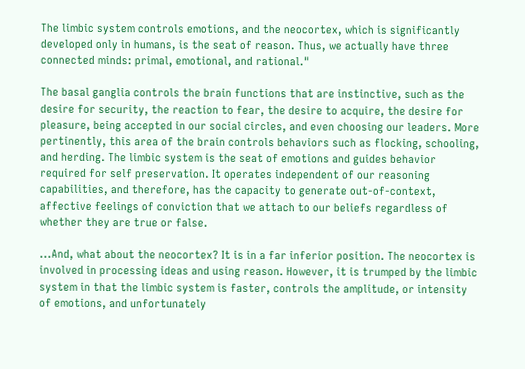The limbic system controls emotions, and the neocortex, which is significantly developed only in humans, is the seat of reason. Thus, we actually have three connected minds: primal, emotional, and rational."

The basal ganglia controls the brain functions that are instinctive, such as the desire for security, the reaction to fear, the desire to acquire, the desire for pleasure, being accepted in our social circles, and even choosing our leaders. More pertinently, this area of the brain controls behaviors such as flocking, schooling, and herding. The limbic system is the seat of emotions and guides behavior required for self preservation. It operates independent of our reasoning capabilities, and therefore, has the capacity to generate out-of-context, affective feelings of conviction that we attach to our beliefs regardless of whether they are true or false.

...And, what about the neocortex? It is in a far inferior position. The neocortex is involved in processing ideas and using reason. However, it is trumped by the limbic system in that the limbic system is faster, controls the amplitude, or intensity of emotions, and unfortunately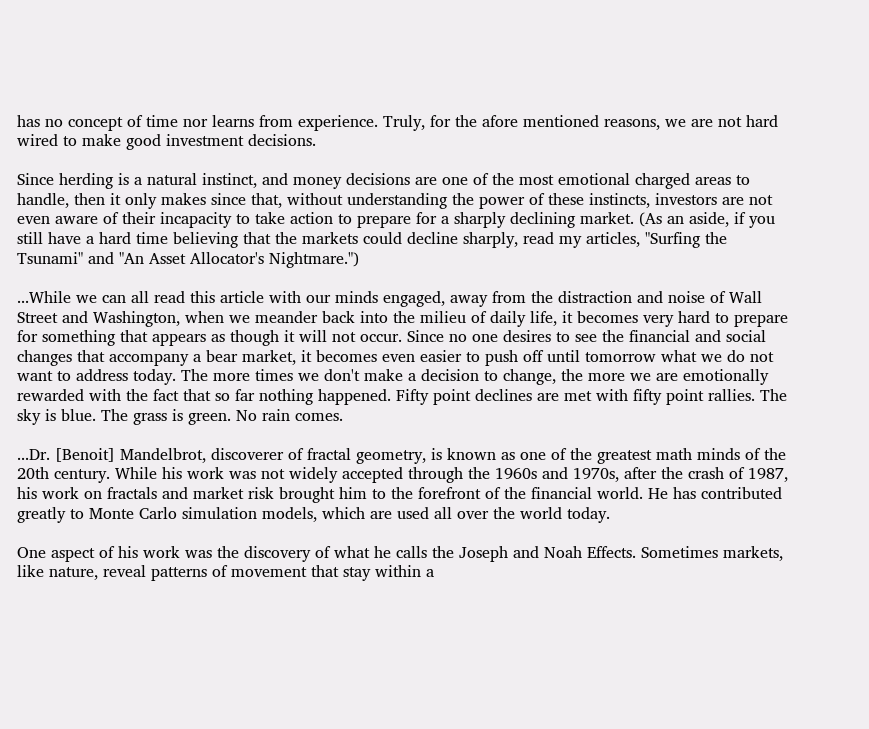has no concept of time nor learns from experience. Truly, for the afore mentioned reasons, we are not hard wired to make good investment decisions.

Since herding is a natural instinct, and money decisions are one of the most emotional charged areas to handle, then it only makes since that, without understanding the power of these instincts, investors are not even aware of their incapacity to take action to prepare for a sharply declining market. (As an aside, if you still have a hard time believing that the markets could decline sharply, read my articles, "Surfing the Tsunami" and "An Asset Allocator's Nightmare.")

...While we can all read this article with our minds engaged, away from the distraction and noise of Wall Street and Washington, when we meander back into the milieu of daily life, it becomes very hard to prepare for something that appears as though it will not occur. Since no one desires to see the financial and social changes that accompany a bear market, it becomes even easier to push off until tomorrow what we do not want to address today. The more times we don't make a decision to change, the more we are emotionally rewarded with the fact that so far nothing happened. Fifty point declines are met with fifty point rallies. The sky is blue. The grass is green. No rain comes.

...Dr. [Benoit] Mandelbrot, discoverer of fractal geometry, is known as one of the greatest math minds of the 20th century. While his work was not widely accepted through the 1960s and 1970s, after the crash of 1987, his work on fractals and market risk brought him to the forefront of the financial world. He has contributed greatly to Monte Carlo simulation models, which are used all over the world today.

One aspect of his work was the discovery of what he calls the Joseph and Noah Effects. Sometimes markets, like nature, reveal patterns of movement that stay within a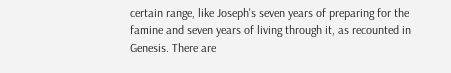certain range, like Joseph's seven years of preparing for the famine and seven years of living through it, as recounted in Genesis. There are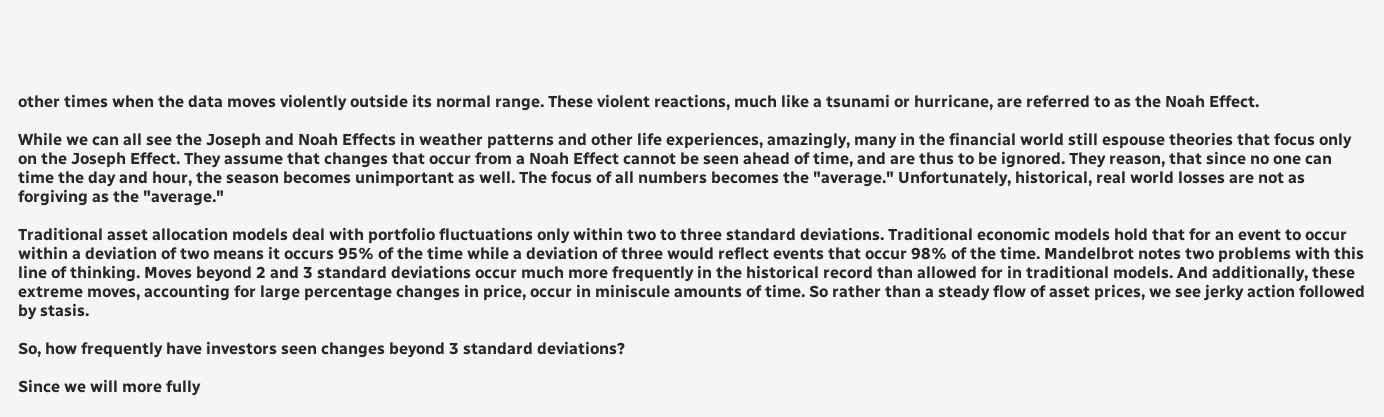other times when the data moves violently outside its normal range. These violent reactions, much like a tsunami or hurricane, are referred to as the Noah Effect.

While we can all see the Joseph and Noah Effects in weather patterns and other life experiences, amazingly, many in the financial world still espouse theories that focus only on the Joseph Effect. They assume that changes that occur from a Noah Effect cannot be seen ahead of time, and are thus to be ignored. They reason, that since no one can time the day and hour, the season becomes unimportant as well. The focus of all numbers becomes the "average." Unfortunately, historical, real world losses are not as forgiving as the "average."

Traditional asset allocation models deal with portfolio fluctuations only within two to three standard deviations. Traditional economic models hold that for an event to occur within a deviation of two means it occurs 95% of the time while a deviation of three would reflect events that occur 98% of the time. Mandelbrot notes two problems with this line of thinking. Moves beyond 2 and 3 standard deviations occur much more frequently in the historical record than allowed for in traditional models. And additionally, these extreme moves, accounting for large percentage changes in price, occur in miniscule amounts of time. So rather than a steady flow of asset prices, we see jerky action followed by stasis.

So, how frequently have investors seen changes beyond 3 standard deviations?

Since we will more fully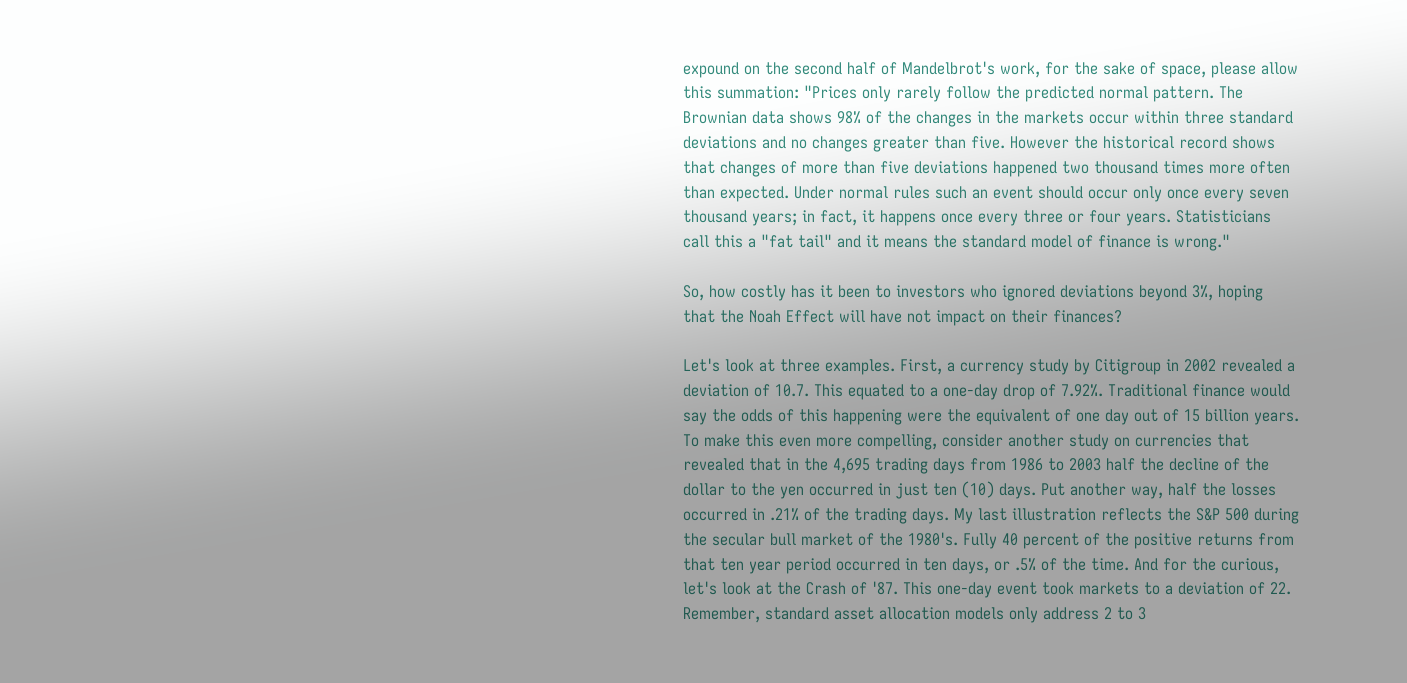expound on the second half of Mandelbrot's work, for the sake of space, please allow this summation: "Prices only rarely follow the predicted normal pattern. The Brownian data shows 98% of the changes in the markets occur within three standard deviations and no changes greater than five. However the historical record shows that changes of more than five deviations happened two thousand times more often than expected. Under normal rules such an event should occur only once every seven thousand years; in fact, it happens once every three or four years. Statisticians call this a "fat tail" and it means the standard model of finance is wrong."

So, how costly has it been to investors who ignored deviations beyond 3%, hoping that the Noah Effect will have not impact on their finances?

Let's look at three examples. First, a currency study by Citigroup in 2002 revealed a deviation of 10.7. This equated to a one-day drop of 7.92%. Traditional finance would say the odds of this happening were the equivalent of one day out of 15 billion years. To make this even more compelling, consider another study on currencies that revealed that in the 4,695 trading days from 1986 to 2003 half the decline of the dollar to the yen occurred in just ten (10) days. Put another way, half the losses occurred in .21% of the trading days. My last illustration reflects the S&P 500 during the secular bull market of the 1980's. Fully 40 percent of the positive returns from that ten year period occurred in ten days, or .5% of the time. And for the curious, let's look at the Crash of '87. This one-day event took markets to a deviation of 22. Remember, standard asset allocation models only address 2 to 3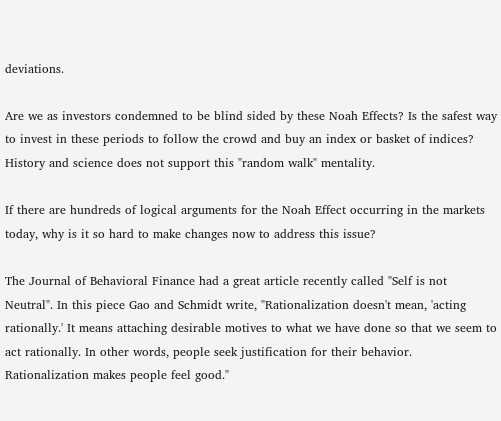deviations.

Are we as investors condemned to be blind sided by these Noah Effects? Is the safest way to invest in these periods to follow the crowd and buy an index or basket of indices? History and science does not support this "random walk" mentality.

If there are hundreds of logical arguments for the Noah Effect occurring in the markets today, why is it so hard to make changes now to address this issue?

The Journal of Behavioral Finance had a great article recently called "Self is not Neutral". In this piece Gao and Schmidt write, "Rationalization doesn't mean, 'acting rationally.' It means attaching desirable motives to what we have done so that we seem to act rationally. In other words, people seek justification for their behavior. Rationalization makes people feel good."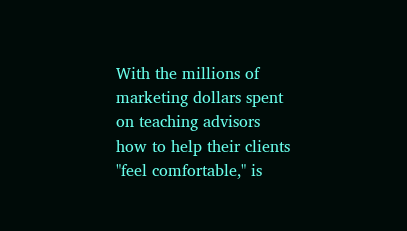With the millions of marketing dollars spent on teaching advisors how to help their clients "feel comfortable," is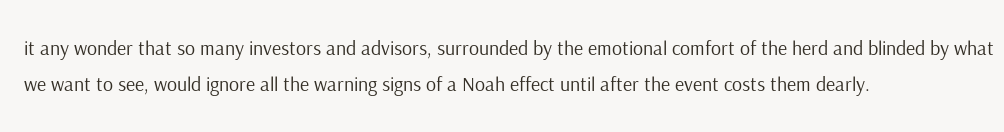it any wonder that so many investors and advisors, surrounded by the emotional comfort of the herd and blinded by what we want to see, would ignore all the warning signs of a Noah effect until after the event costs them dearly.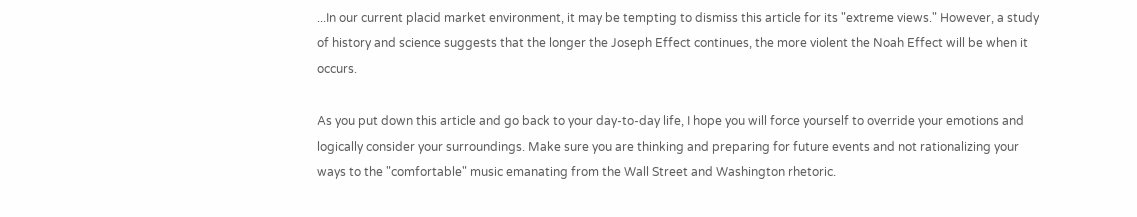...In our current placid market environment, it may be tempting to dismiss this article for its "extreme views." However, a study of history and science suggests that the longer the Joseph Effect continues, the more violent the Noah Effect will be when it occurs.

As you put down this article and go back to your day-to-day life, I hope you will force yourself to override your emotions and logically consider your surroundings. Make sure you are thinking and preparing for future events and not rationalizing your ways to the "comfortable" music emanating from the Wall Street and Washington rhetoric.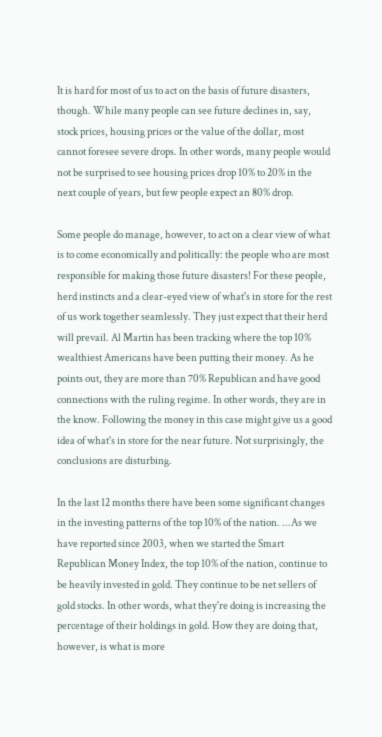It is hard for most of us to act on the basis of future disasters, though. While many people can see future declines in, say, stock prices, housing prices or the value of the dollar, most cannot foresee severe drops. In other words, many people would not be surprised to see housing prices drop 10% to 20% in the next couple of years, but few people expect an 80% drop.

Some people do manage, however, to act on a clear view of what is to come economically and politically: the people who are most responsible for making those future disasters! For these people, herd instincts and a clear-eyed view of what's in store for the rest of us work together seamlessly. They just expect that their herd will prevail. Al Martin has been tracking where the top 10% wealthiest Americans have been putting their money. As he points out, they are more than 70% Republican and have good connections with the ruling regime. In other words, they are in the know. Following the money in this case might give us a good idea of what's in store for the near future. Not surprisingly, the conclusions are disturbing.

In the last 12 months there have been some significant changes in the investing patterns of the top 10% of the nation. ...As we have reported since 2003, when we started the Smart Republican Money Index, the top 10% of the nation, continue to be heavily invested in gold. They continue to be net sellers of gold stocks. In other words, what they're doing is increasing the percentage of their holdings in gold. How they are doing that, however, is what is more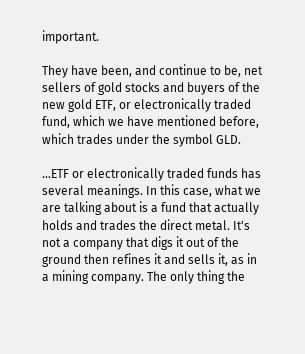important.

They have been, and continue to be, net sellers of gold stocks and buyers of the new gold ETF, or electronically traded fund, which we have mentioned before, which trades under the symbol GLD.

...ETF or electronically traded funds has several meanings. In this case, what we are talking about is a fund that actually holds and trades the direct metal. It's not a company that digs it out of the ground then refines it and sells it, as in a mining company. The only thing the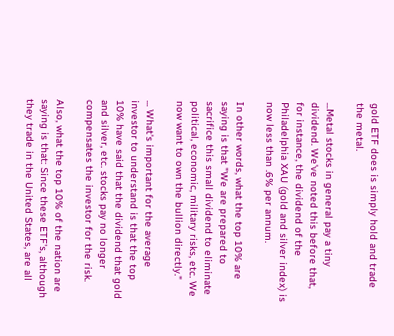gold ETF does is simply hold and trade the metal.

...Metal stocks in general pay a tiny dividend. We've noted this before that, for instance, the dividend of the Philadelphia XAU (gold and silver index) is now less than .6% per annum.

In other words, what the top 10% are saying is that "We are prepared to sacrifice this small dividend to eliminate political, economic, military risks, etc. We now want to own the bullion directly."

... What's important for the average investor to understand is that the top 10% have said that the dividend that gold and silver, etc. stocks pay no longer compensates the investor for the risk.

Also, what the top 10% of the nation are saying is that: Since these ETF's, although they trade in the United States, are all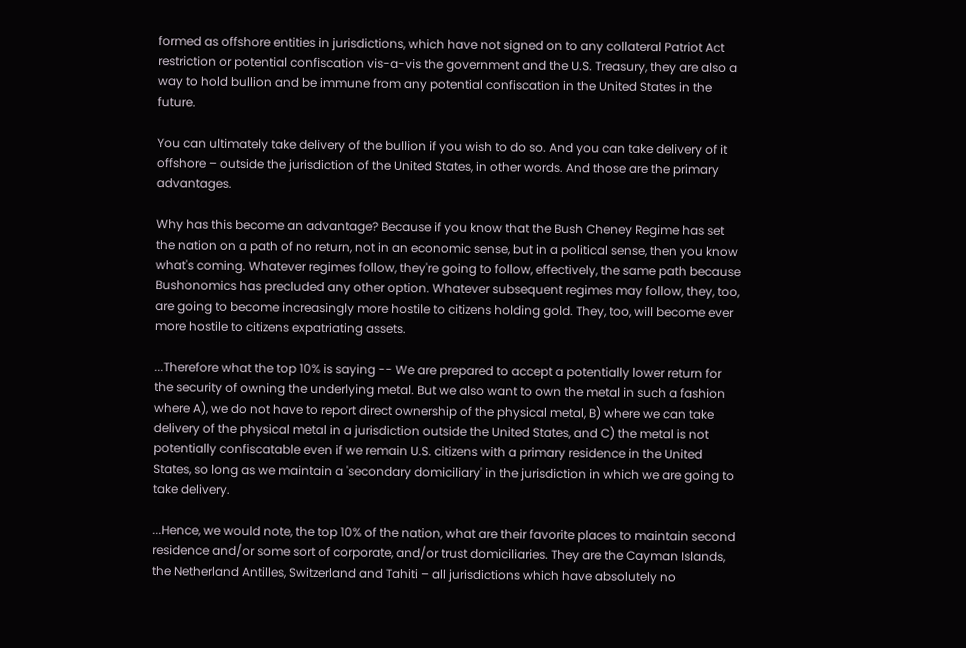formed as offshore entities in jurisdictions, which have not signed on to any collateral Patriot Act restriction or potential confiscation vis-a-vis the government and the U.S. Treasury, they are also a way to hold bullion and be immune from any potential confiscation in the United States in the future.

You can ultimately take delivery of the bullion if you wish to do so. And you can take delivery of it offshore – outside the jurisdiction of the United States, in other words. And those are the primary advantages.

Why has this become an advantage? Because if you know that the Bush Cheney Regime has set the nation on a path of no return, not in an economic sense, but in a political sense, then you know what's coming. Whatever regimes follow, they're going to follow, effectively, the same path because Bushonomics has precluded any other option. Whatever subsequent regimes may follow, they, too, are going to become increasingly more hostile to citizens holding gold. They, too, will become ever more hostile to citizens expatriating assets.

...Therefore what the top 10% is saying -- We are prepared to accept a potentially lower return for the security of owning the underlying metal. But we also want to own the metal in such a fashion where A), we do not have to report direct ownership of the physical metal, B) where we can take delivery of the physical metal in a jurisdiction outside the United States, and C) the metal is not potentially confiscatable even if we remain U.S. citizens with a primary residence in the United States, so long as we maintain a 'secondary domiciliary' in the jurisdiction in which we are going to take delivery.

...Hence, we would note, the top 10% of the nation, what are their favorite places to maintain second residence and/or some sort of corporate, and/or trust domiciliaries. They are the Cayman Islands, the Netherland Antilles, Switzerland and Tahiti – all jurisdictions which have absolutely no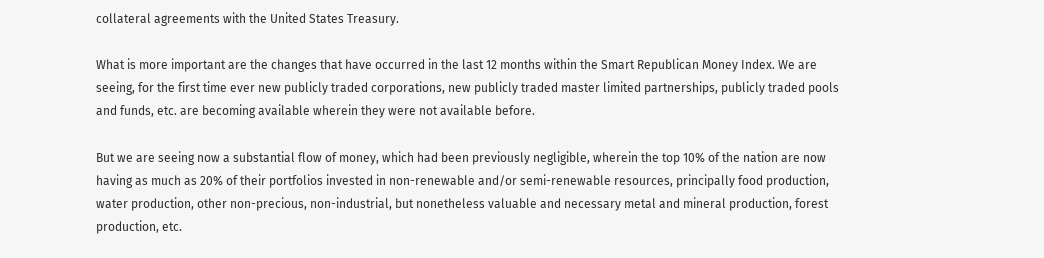collateral agreements with the United States Treasury.

What is more important are the changes that have occurred in the last 12 months within the Smart Republican Money Index. We are seeing, for the first time ever new publicly traded corporations, new publicly traded master limited partnerships, publicly traded pools and funds, etc. are becoming available wherein they were not available before.

But we are seeing now a substantial flow of money, which had been previously negligible, wherein the top 10% of the nation are now having as much as 20% of their portfolios invested in non-renewable and/or semi-renewable resources, principally food production, water production, other non-precious, non-industrial, but nonetheless valuable and necessary metal and mineral production, forest production, etc.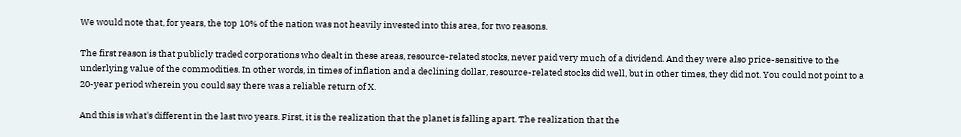We would note that, for years, the top 10% of the nation was not heavily invested into this area, for two reasons.

The first reason is that publicly traded corporations who dealt in these areas, resource-related stocks, never paid very much of a dividend. And they were also price-sensitive to the underlying value of the commodities. In other words, in times of inflation and a declining dollar, resource-related stocks did well, but in other times, they did not. You could not point to a 20-year period wherein you could say there was a reliable return of X.

And this is what's different in the last two years. First, it is the realization that the planet is falling apart. The realization that the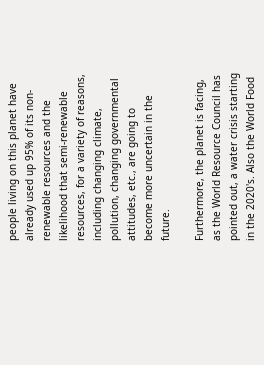people living on this planet have already used up 95% of its non-renewable resources and the likelihood that semi-renewable resources, for a variety of reasons, including changing climate, pollution, changing governmental attitudes, etc., are going to become more uncertain in the future.

Furthermore, the planet is facing, as the World Resource Council has pointed out, a water crisis starting in the 2020's. Also the World Food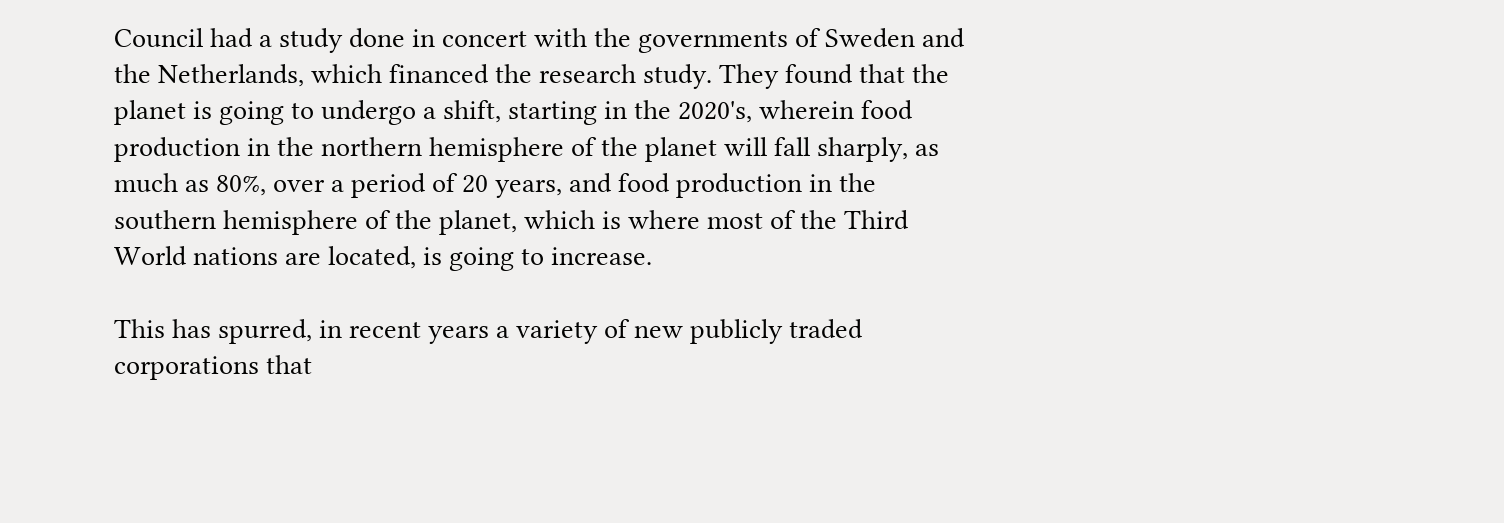Council had a study done in concert with the governments of Sweden and the Netherlands, which financed the research study. They found that the planet is going to undergo a shift, starting in the 2020's, wherein food production in the northern hemisphere of the planet will fall sharply, as much as 80%, over a period of 20 years, and food production in the southern hemisphere of the planet, which is where most of the Third World nations are located, is going to increase.

This has spurred, in recent years a variety of new publicly traded corporations that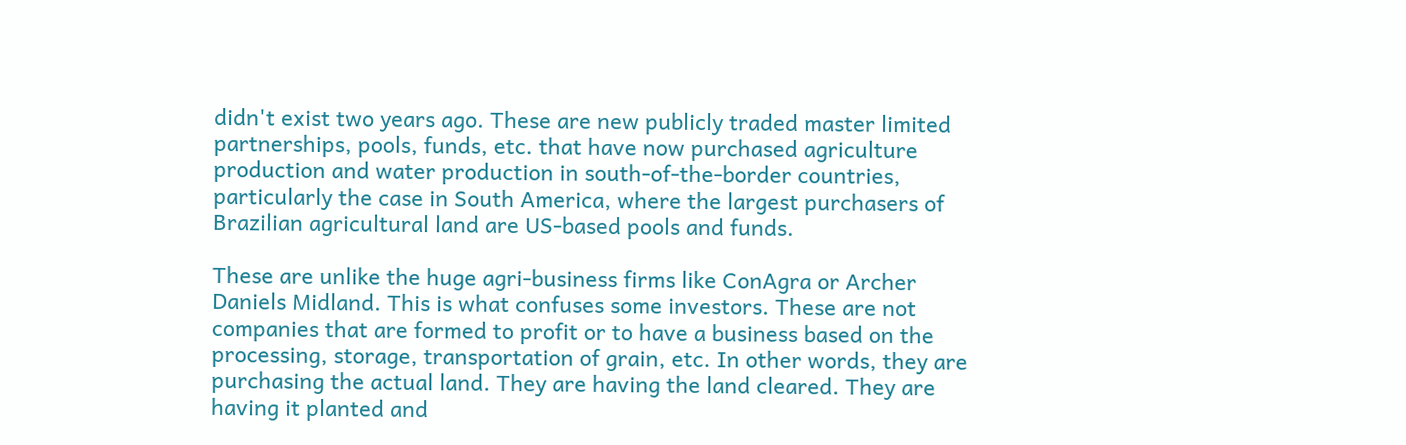didn't exist two years ago. These are new publicly traded master limited partnerships, pools, funds, etc. that have now purchased agriculture production and water production in south-of-the-border countries, particularly the case in South America, where the largest purchasers of Brazilian agricultural land are US-based pools and funds.

These are unlike the huge agri-business firms like ConAgra or Archer Daniels Midland. This is what confuses some investors. These are not companies that are formed to profit or to have a business based on the processing, storage, transportation of grain, etc. In other words, they are purchasing the actual land. They are having the land cleared. They are having it planted and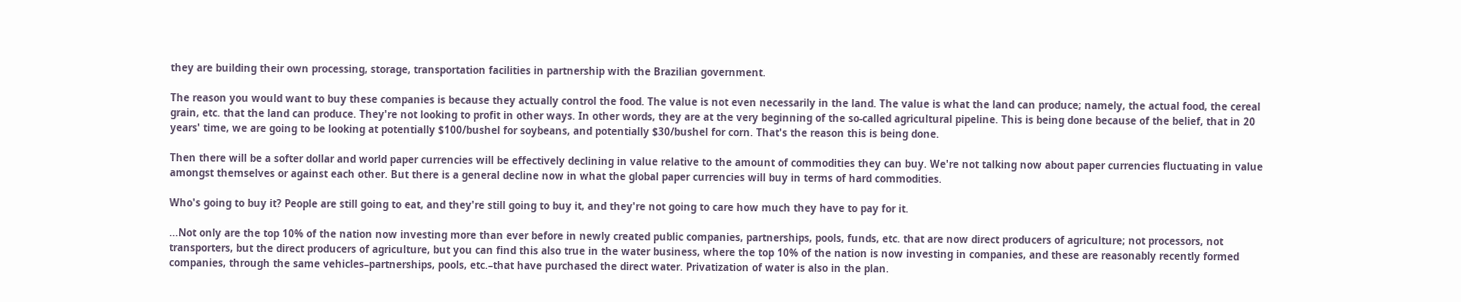they are building their own processing, storage, transportation facilities in partnership with the Brazilian government.

The reason you would want to buy these companies is because they actually control the food. The value is not even necessarily in the land. The value is what the land can produce; namely, the actual food, the cereal grain, etc. that the land can produce. They're not looking to profit in other ways. In other words, they are at the very beginning of the so-called agricultural pipeline. This is being done because of the belief, that in 20 years' time, we are going to be looking at potentially $100/bushel for soybeans, and potentially $30/bushel for corn. That's the reason this is being done.

Then there will be a softer dollar and world paper currencies will be effectively declining in value relative to the amount of commodities they can buy. We're not talking now about paper currencies fluctuating in value amongst themselves or against each other. But there is a general decline now in what the global paper currencies will buy in terms of hard commodities.

Who's going to buy it? People are still going to eat, and they're still going to buy it, and they're not going to care how much they have to pay for it.

...Not only are the top 10% of the nation now investing more than ever before in newly created public companies, partnerships, pools, funds, etc. that are now direct producers of agriculture; not processors, not transporters, but the direct producers of agriculture, but you can find this also true in the water business, where the top 10% of the nation is now investing in companies, and these are reasonably recently formed companies, through the same vehicles–partnerships, pools, etc.–that have purchased the direct water. Privatization of water is also in the plan.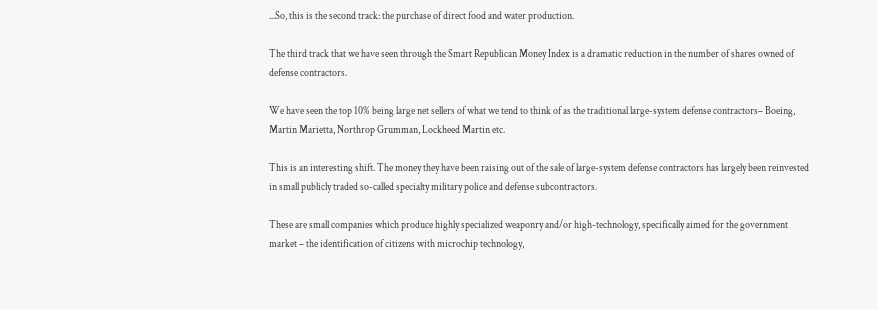...So, this is the second track: the purchase of direct food and water production.

The third track that we have seen through the Smart Republican Money Index is a dramatic reduction in the number of shares owned of defense contractors.

We have seen the top 10% being large net sellers of what we tend to think of as the traditional large-system defense contractors– Boeing, Martin Marietta, Northrop Grumman, Lockheed Martin etc.

This is an interesting shift. The money they have been raising out of the sale of large-system defense contractors has largely been reinvested in small publicly traded so-called specialty military police and defense subcontractors.

These are small companies which produce highly specialized weaponry and/or high-technology, specifically aimed for the government market – the identification of citizens with microchip technology,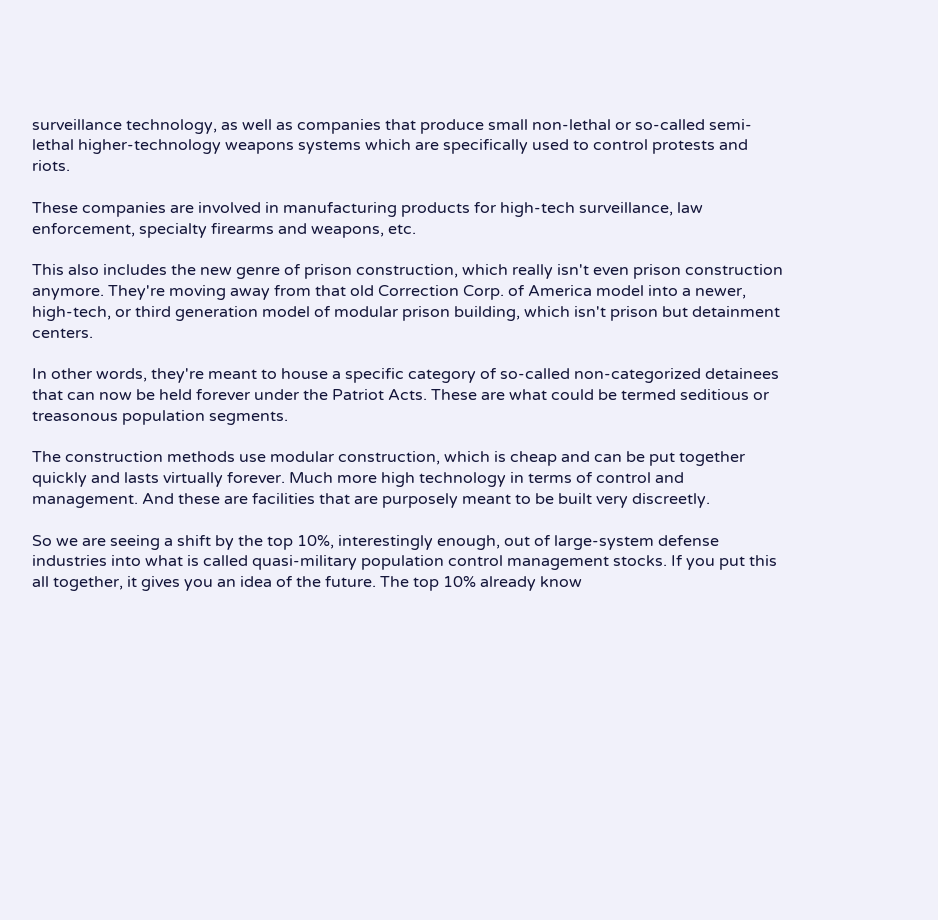surveillance technology, as well as companies that produce small non-lethal or so-called semi-lethal higher-technology weapons systems which are specifically used to control protests and riots.

These companies are involved in manufacturing products for high-tech surveillance, law enforcement, specialty firearms and weapons, etc.

This also includes the new genre of prison construction, which really isn't even prison construction anymore. They're moving away from that old Correction Corp. of America model into a newer, high-tech, or third generation model of modular prison building, which isn't prison but detainment centers.

In other words, they're meant to house a specific category of so-called non-categorized detainees that can now be held forever under the Patriot Acts. These are what could be termed seditious or treasonous population segments.

The construction methods use modular construction, which is cheap and can be put together quickly and lasts virtually forever. Much more high technology in terms of control and management. And these are facilities that are purposely meant to be built very discreetly.

So we are seeing a shift by the top 10%, interestingly enough, out of large-system defense industries into what is called quasi-military population control management stocks. If you put this all together, it gives you an idea of the future. The top 10% already know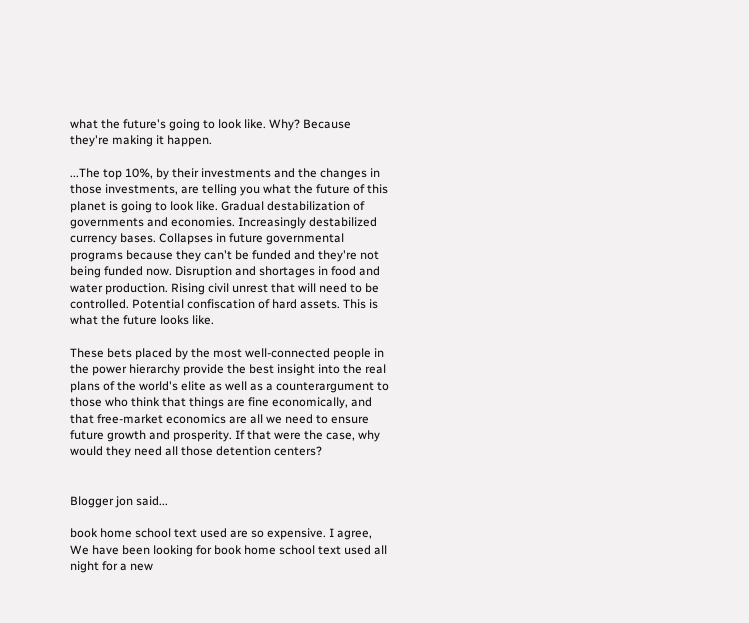what the future's going to look like. Why? Because they're making it happen.

...The top 10%, by their investments and the changes in those investments, are telling you what the future of this planet is going to look like. Gradual destabilization of governments and economies. Increasingly destabilized currency bases. Collapses in future governmental programs because they can't be funded and they're not being funded now. Disruption and shortages in food and water production. Rising civil unrest that will need to be controlled. Potential confiscation of hard assets. This is what the future looks like.

These bets placed by the most well-connected people in the power hierarchy provide the best insight into the real plans of the world's elite as well as a counterargument to those who think that things are fine economically, and that free-market economics are all we need to ensure future growth and prosperity. If that were the case, why would they need all those detention centers?


Blogger jon said...

book home school text used are so expensive. I agree, We have been looking for book home school text used all night for a new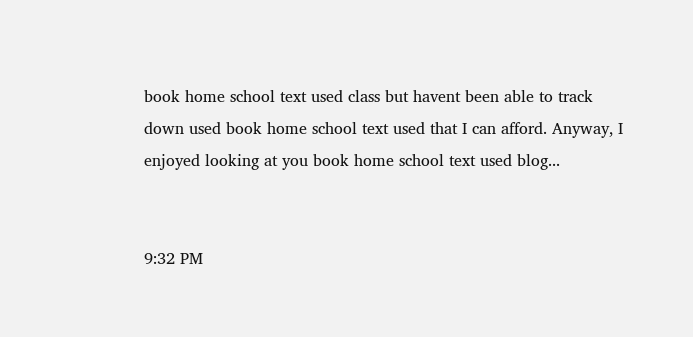book home school text used class but havent been able to track down used book home school text used that I can afford. Anyway, I enjoyed looking at you book home school text used blog...


9:32 PM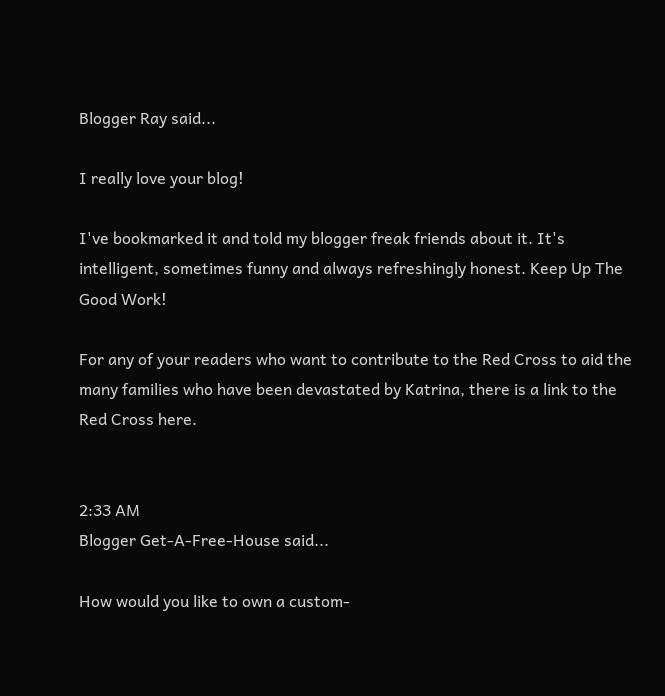Blogger Ray said...

I really love your blog!

I've bookmarked it and told my blogger freak friends about it. It's intelligent, sometimes funny and always refreshingly honest. Keep Up The Good Work!

For any of your readers who want to contribute to the Red Cross to aid the many families who have been devastated by Katrina, there is a link to the Red Cross here.


2:33 AM
Blogger Get-A-Free-House said...

How would you like to own a custom-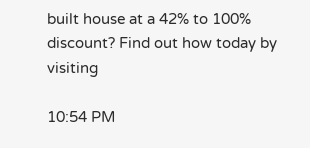built house at a 42% to 100% discount? Find out how today by visiting

10:54 PM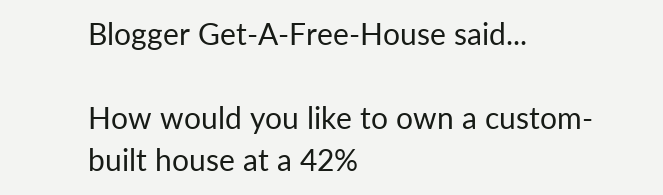Blogger Get-A-Free-House said...

How would you like to own a custom-built house at a 42%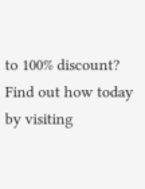to 100% discount? Find out how today by visiting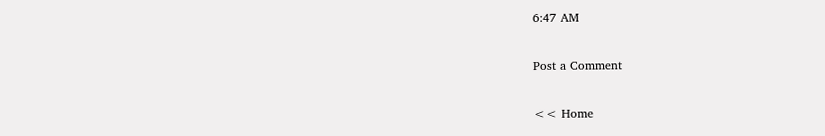6:47 AM

Post a Comment

<< Home